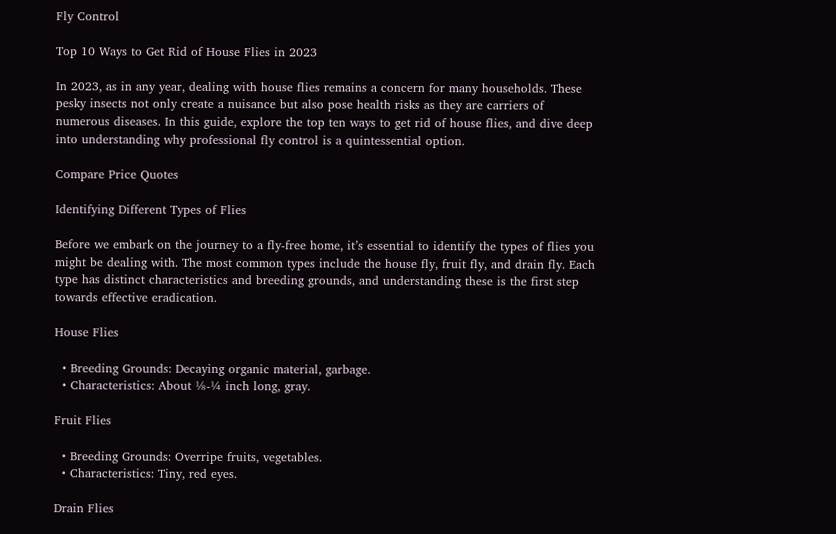Fly Control

Top 10 Ways to Get Rid of House Flies in 2023

In 2023, as in any year, dealing with house flies remains a concern for many households. These pesky insects not only create a nuisance but also pose health risks as they are carriers of numerous diseases. In this guide, explore the top ten ways to get rid of house flies, and dive deep into understanding why professional fly control is a quintessential option.

Compare Price Quotes

Identifying Different Types of Flies

Before we embark on the journey to a fly-free home, it’s essential to identify the types of flies you might be dealing with. The most common types include the house fly, fruit fly, and drain fly. Each type has distinct characteristics and breeding grounds, and understanding these is the first step towards effective eradication.

House Flies

  • Breeding Grounds: Decaying organic material, garbage.
  • Characteristics: About ⅛-¼ inch long, gray.

Fruit Flies

  • Breeding Grounds: Overripe fruits, vegetables.
  • Characteristics: Tiny, red eyes.

Drain Flies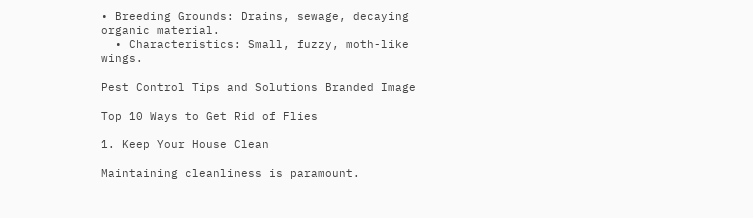• Breeding Grounds: Drains, sewage, decaying organic material.
  • Characteristics: Small, fuzzy, moth-like wings.

Pest Control Tips and Solutions Branded Image

Top 10 Ways to Get Rid of Flies

1. Keep Your House Clean

Maintaining cleanliness is paramount.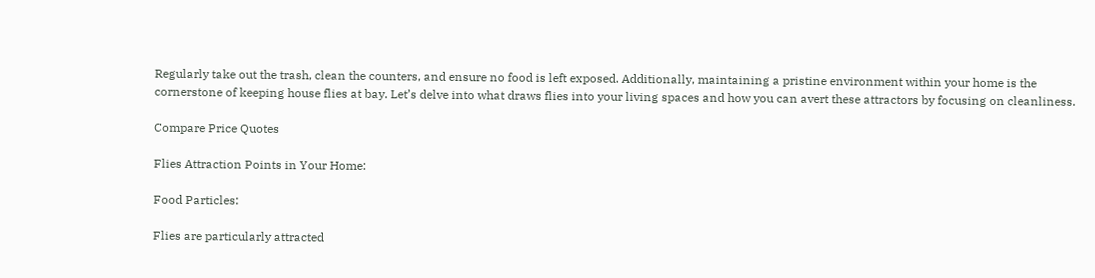Regularly take out the trash, clean the counters, and ensure no food is left exposed. Additionally, maintaining a pristine environment within your home is the cornerstone of keeping house flies at bay. Let’s delve into what draws flies into your living spaces and how you can avert these attractors by focusing on cleanliness.

Compare Price Quotes

Flies Attraction Points in Your Home:

Food Particles:

Flies are particularly attracted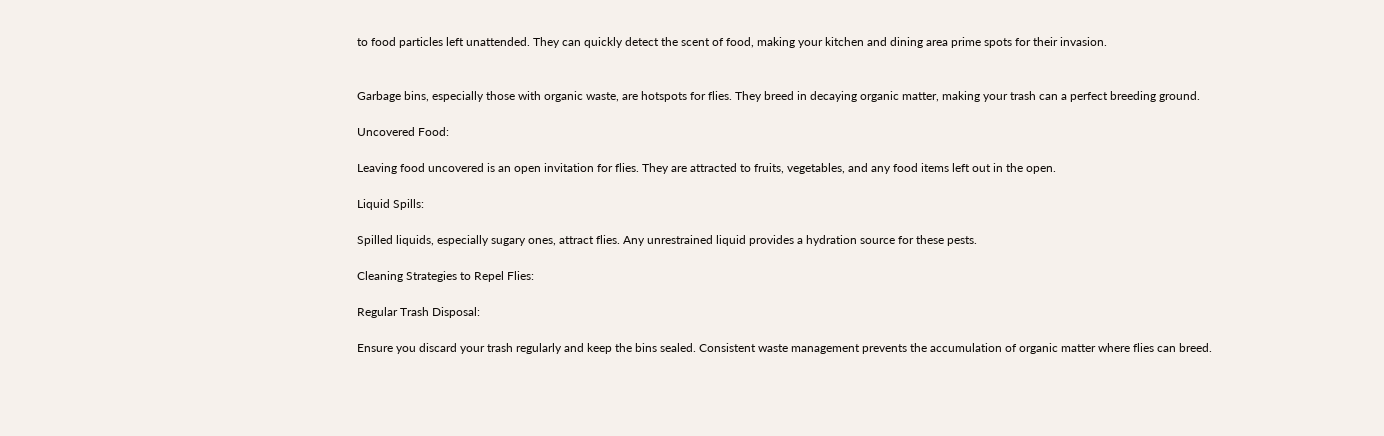to food particles left unattended. They can quickly detect the scent of food, making your kitchen and dining area prime spots for their invasion.


Garbage bins, especially those with organic waste, are hotspots for flies. They breed in decaying organic matter, making your trash can a perfect breeding ground.

Uncovered Food:

Leaving food uncovered is an open invitation for flies. They are attracted to fruits, vegetables, and any food items left out in the open.

Liquid Spills:

Spilled liquids, especially sugary ones, attract flies. Any unrestrained liquid provides a hydration source for these pests.

Cleaning Strategies to Repel Flies:

Regular Trash Disposal:

Ensure you discard your trash regularly and keep the bins sealed. Consistent waste management prevents the accumulation of organic matter where flies can breed.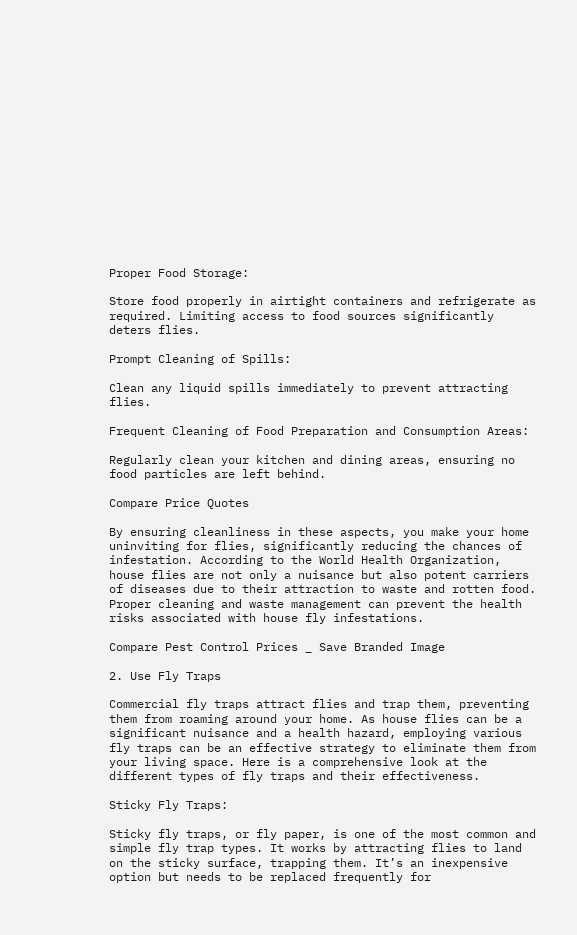Proper Food Storage:

Store food properly in airtight containers and refrigerate as required. Limiting access to food sources significantly deters flies.

Prompt Cleaning of Spills:

Clean any liquid spills immediately to prevent attracting flies.

Frequent Cleaning of Food Preparation and Consumption Areas:

Regularly clean your kitchen and dining areas, ensuring no food particles are left behind.

Compare Price Quotes

By ensuring cleanliness in these aspects, you make your home uninviting for flies, significantly reducing the chances of infestation. According to the World Health Organization, house flies are not only a nuisance but also potent carriers of diseases due to their attraction to waste and rotten food. Proper cleaning and waste management can prevent the health risks associated with house fly infestations.

Compare Pest Control Prices _ Save Branded Image

2. Use Fly Traps

Commercial fly traps attract flies and trap them, preventing them from roaming around your home. As house flies can be a significant nuisance and a health hazard, employing various fly traps can be an effective strategy to eliminate them from your living space. Here is a comprehensive look at the different types of fly traps and their effectiveness.

Sticky Fly Traps:

Sticky fly traps, or fly paper, is one of the most common and simple fly trap types. It works by attracting flies to land on the sticky surface, trapping them. It’s an inexpensive option but needs to be replaced frequently for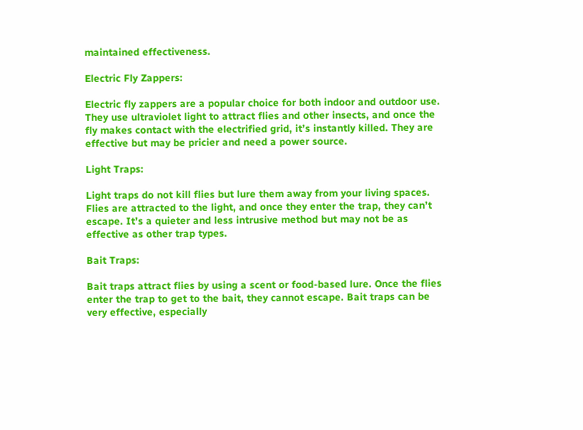maintained effectiveness.

Electric Fly Zappers:

Electric fly zappers are a popular choice for both indoor and outdoor use. They use ultraviolet light to attract flies and other insects, and once the fly makes contact with the electrified grid, it’s instantly killed. They are effective but may be pricier and need a power source.

Light Traps:

Light traps do not kill flies but lure them away from your living spaces. Flies are attracted to the light, and once they enter the trap, they can’t escape. It’s a quieter and less intrusive method but may not be as effective as other trap types.

Bait Traps:

Bait traps attract flies by using a scent or food-based lure. Once the flies enter the trap to get to the bait, they cannot escape. Bait traps can be very effective, especially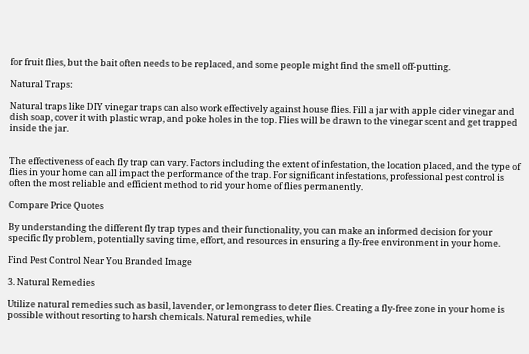for fruit flies, but the bait often needs to be replaced, and some people might find the smell off-putting.

Natural Traps:

Natural traps like DIY vinegar traps can also work effectively against house flies. Fill a jar with apple cider vinegar and dish soap, cover it with plastic wrap, and poke holes in the top. Flies will be drawn to the vinegar scent and get trapped inside the jar.


The effectiveness of each fly trap can vary. Factors including the extent of infestation, the location placed, and the type of flies in your home can all impact the performance of the trap. For significant infestations, professional pest control is often the most reliable and efficient method to rid your home of flies permanently.

Compare Price Quotes

By understanding the different fly trap types and their functionality, you can make an informed decision for your specific fly problem, potentially saving time, effort, and resources in ensuring a fly-free environment in your home.

Find Pest Control Near You Branded Image

3. Natural Remedies

Utilize natural remedies such as basil, lavender, or lemongrass to deter flies. Creating a fly-free zone in your home is possible without resorting to harsh chemicals. Natural remedies, while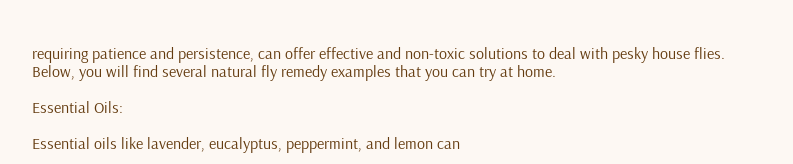requiring patience and persistence, can offer effective and non-toxic solutions to deal with pesky house flies. Below, you will find several natural fly remedy examples that you can try at home.

Essential Oils:

Essential oils like lavender, eucalyptus, peppermint, and lemon can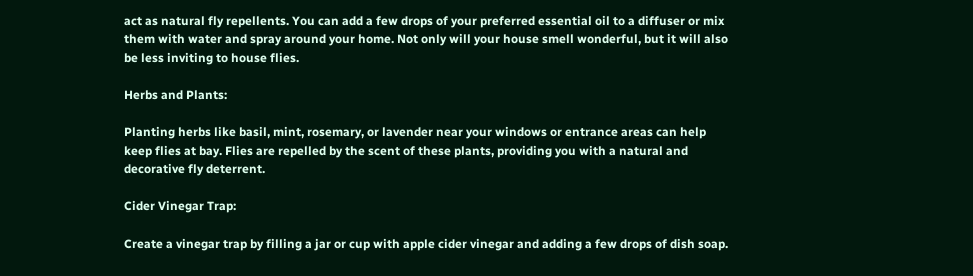act as natural fly repellents. You can add a few drops of your preferred essential oil to a diffuser or mix them with water and spray around your home. Not only will your house smell wonderful, but it will also be less inviting to house flies.

Herbs and Plants:

Planting herbs like basil, mint, rosemary, or lavender near your windows or entrance areas can help keep flies at bay. Flies are repelled by the scent of these plants, providing you with a natural and decorative fly deterrent.

Cider Vinegar Trap:

Create a vinegar trap by filling a jar or cup with apple cider vinegar and adding a few drops of dish soap.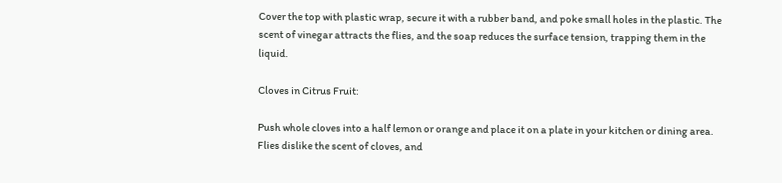Cover the top with plastic wrap, secure it with a rubber band, and poke small holes in the plastic. The scent of vinegar attracts the flies, and the soap reduces the surface tension, trapping them in the liquid.

Cloves in Citrus Fruit:

Push whole cloves into a half lemon or orange and place it on a plate in your kitchen or dining area. Flies dislike the scent of cloves, and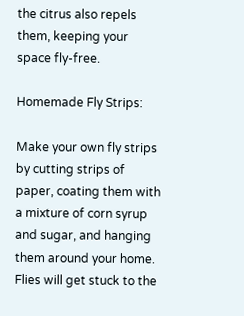the citrus also repels them, keeping your space fly-free.

Homemade Fly Strips:

Make your own fly strips by cutting strips of paper, coating them with a mixture of corn syrup and sugar, and hanging them around your home. Flies will get stuck to the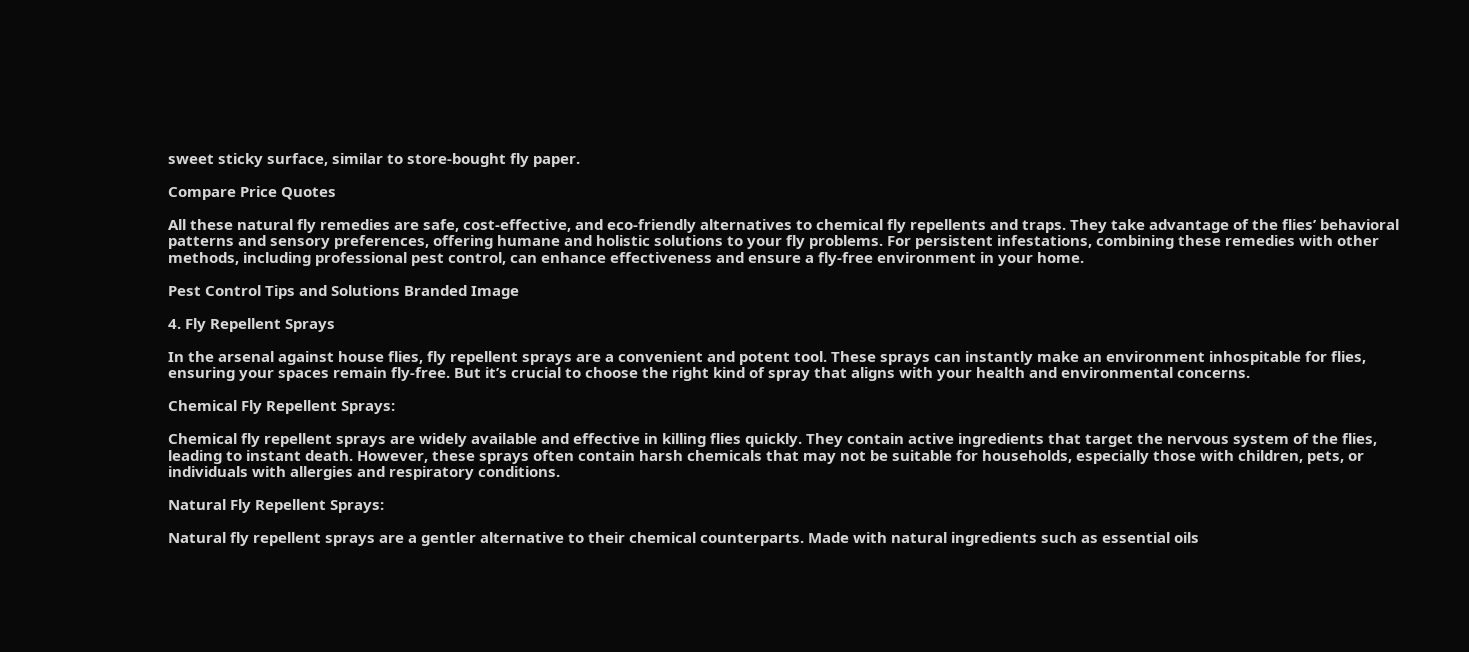sweet sticky surface, similar to store-bought fly paper.

Compare Price Quotes

All these natural fly remedies are safe, cost-effective, and eco-friendly alternatives to chemical fly repellents and traps. They take advantage of the flies’ behavioral patterns and sensory preferences, offering humane and holistic solutions to your fly problems. For persistent infestations, combining these remedies with other methods, including professional pest control, can enhance effectiveness and ensure a fly-free environment in your home.

Pest Control Tips and Solutions Branded Image

4. Fly Repellent Sprays

In the arsenal against house flies, fly repellent sprays are a convenient and potent tool. These sprays can instantly make an environment inhospitable for flies, ensuring your spaces remain fly-free. But it’s crucial to choose the right kind of spray that aligns with your health and environmental concerns.

Chemical Fly Repellent Sprays:

Chemical fly repellent sprays are widely available and effective in killing flies quickly. They contain active ingredients that target the nervous system of the flies, leading to instant death. However, these sprays often contain harsh chemicals that may not be suitable for households, especially those with children, pets, or individuals with allergies and respiratory conditions.

Natural Fly Repellent Sprays:

Natural fly repellent sprays are a gentler alternative to their chemical counterparts. Made with natural ingredients such as essential oils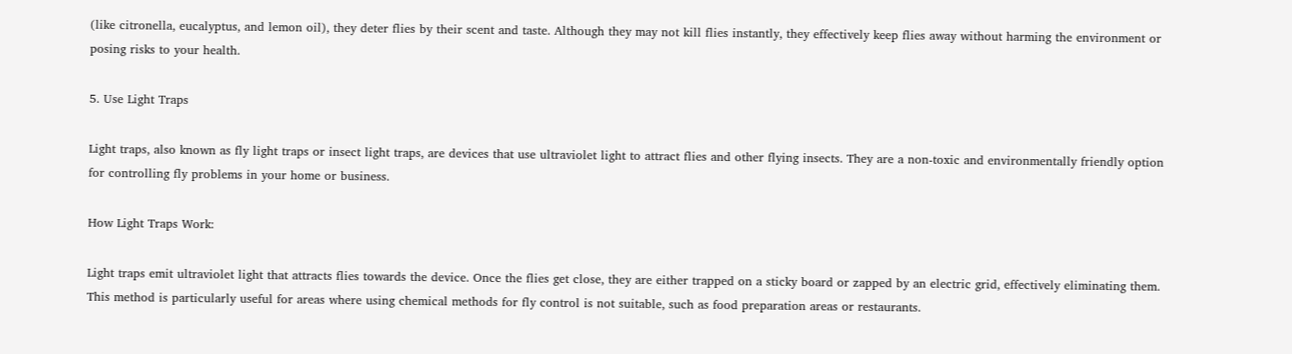(like citronella, eucalyptus, and lemon oil), they deter flies by their scent and taste. Although they may not kill flies instantly, they effectively keep flies away without harming the environment or posing risks to your health.

5. Use Light Traps

Light traps, also known as fly light traps or insect light traps, are devices that use ultraviolet light to attract flies and other flying insects. They are a non-toxic and environmentally friendly option for controlling fly problems in your home or business.

How Light Traps Work:

Light traps emit ultraviolet light that attracts flies towards the device. Once the flies get close, they are either trapped on a sticky board or zapped by an electric grid, effectively eliminating them. This method is particularly useful for areas where using chemical methods for fly control is not suitable, such as food preparation areas or restaurants.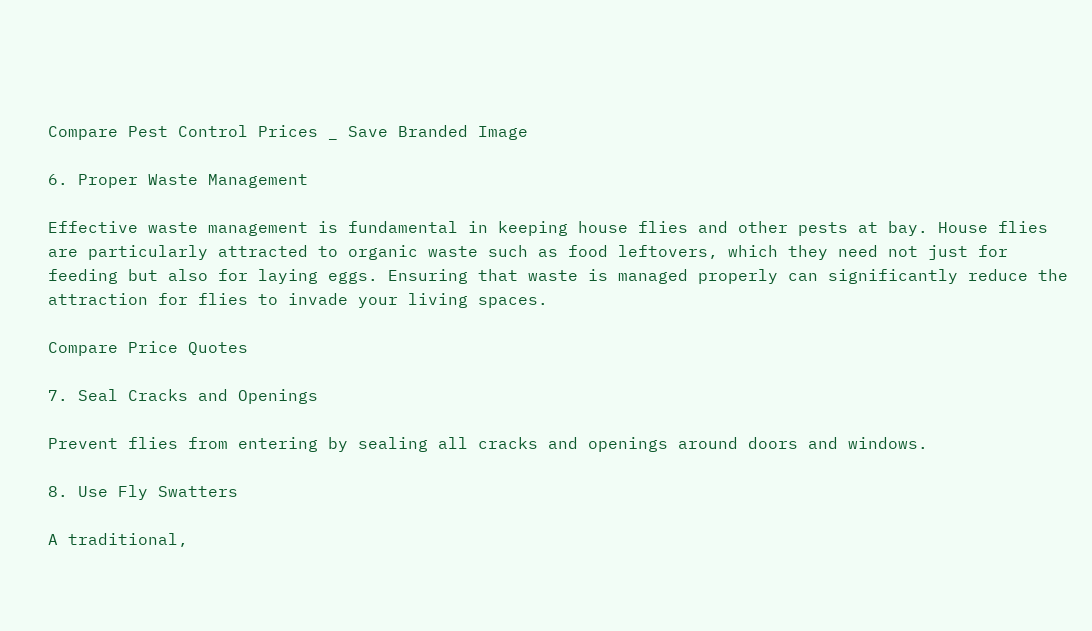Compare Pest Control Prices _ Save Branded Image

6. Proper Waste Management

Effective waste management is fundamental in keeping house flies and other pests at bay. House flies are particularly attracted to organic waste such as food leftovers, which they need not just for feeding but also for laying eggs. Ensuring that waste is managed properly can significantly reduce the attraction for flies to invade your living spaces.

Compare Price Quotes

7. Seal Cracks and Openings

Prevent flies from entering by sealing all cracks and openings around doors and windows.

8. Use Fly Swatters

A traditional,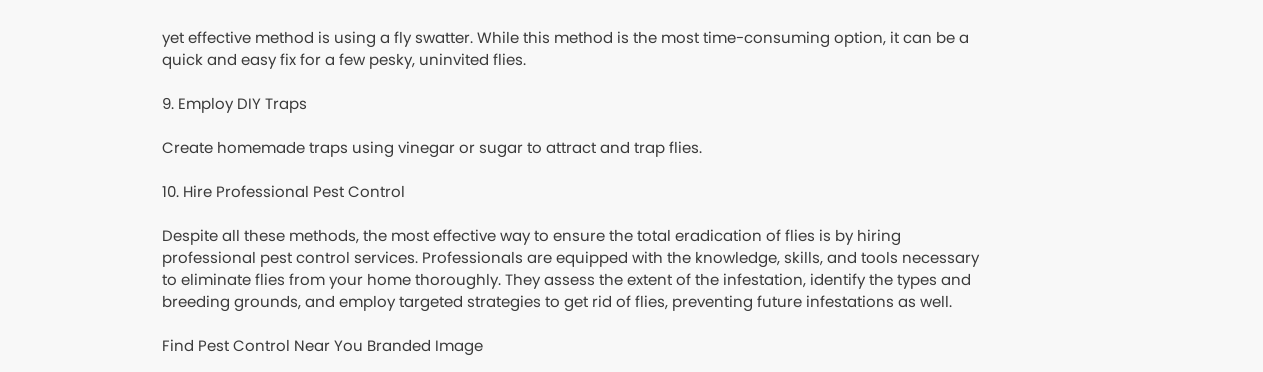yet effective method is using a fly swatter. While this method is the most time-consuming option, it can be a quick and easy fix for a few pesky, uninvited flies.

9. Employ DIY Traps

Create homemade traps using vinegar or sugar to attract and trap flies.

10. Hire Professional Pest Control

Despite all these methods, the most effective way to ensure the total eradication of flies is by hiring professional pest control services. Professionals are equipped with the knowledge, skills, and tools necessary to eliminate flies from your home thoroughly. They assess the extent of the infestation, identify the types and breeding grounds, and employ targeted strategies to get rid of flies, preventing future infestations as well.

Find Pest Control Near You Branded Image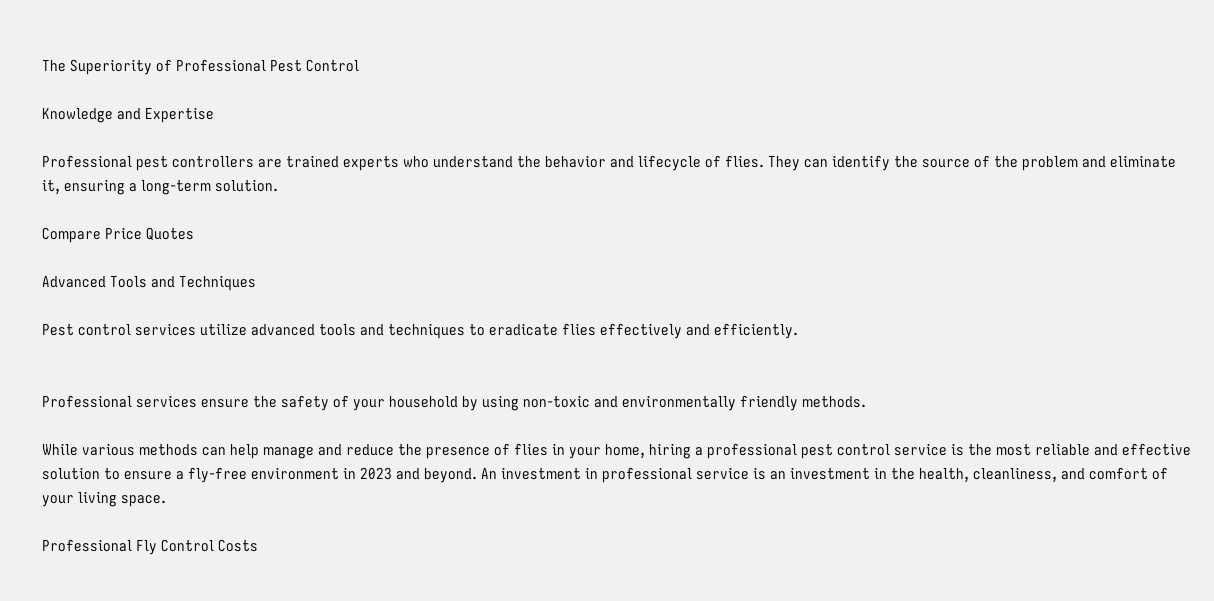The Superiority of Professional Pest Control

Knowledge and Expertise

Professional pest controllers are trained experts who understand the behavior and lifecycle of flies. They can identify the source of the problem and eliminate it, ensuring a long-term solution.

Compare Price Quotes

Advanced Tools and Techniques

Pest control services utilize advanced tools and techniques to eradicate flies effectively and efficiently.


Professional services ensure the safety of your household by using non-toxic and environmentally friendly methods.

While various methods can help manage and reduce the presence of flies in your home, hiring a professional pest control service is the most reliable and effective solution to ensure a fly-free environment in 2023 and beyond. An investment in professional service is an investment in the health, cleanliness, and comfort of your living space.

Professional Fly Control Costs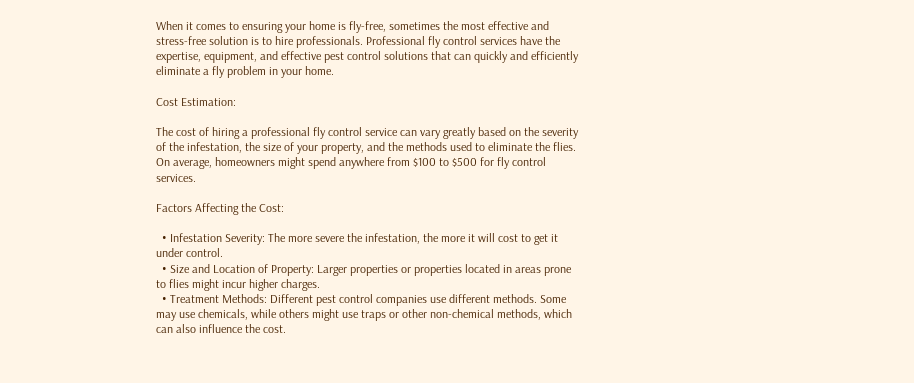When it comes to ensuring your home is fly-free, sometimes the most effective and stress-free solution is to hire professionals. Professional fly control services have the expertise, equipment, and effective pest control solutions that can quickly and efficiently eliminate a fly problem in your home.

Cost Estimation:

The cost of hiring a professional fly control service can vary greatly based on the severity of the infestation, the size of your property, and the methods used to eliminate the flies. On average, homeowners might spend anywhere from $100 to $500 for fly control services.

Factors Affecting the Cost:

  • Infestation Severity: The more severe the infestation, the more it will cost to get it under control.
  • Size and Location of Property: Larger properties or properties located in areas prone to flies might incur higher charges.
  • Treatment Methods: Different pest control companies use different methods. Some may use chemicals, while others might use traps or other non-chemical methods, which can also influence the cost.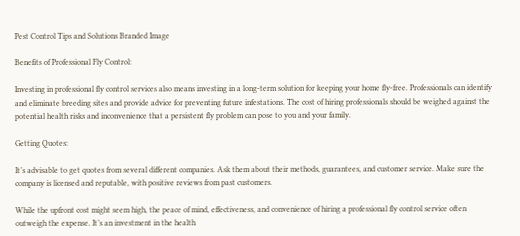Pest Control Tips and Solutions Branded Image

Benefits of Professional Fly Control:

Investing in professional fly control services also means investing in a long-term solution for keeping your home fly-free. Professionals can identify and eliminate breeding sites and provide advice for preventing future infestations. The cost of hiring professionals should be weighed against the potential health risks and inconvenience that a persistent fly problem can pose to you and your family.

Getting Quotes:

It’s advisable to get quotes from several different companies. Ask them about their methods, guarantees, and customer service. Make sure the company is licensed and reputable, with positive reviews from past customers.

While the upfront cost might seem high, the peace of mind, effectiveness, and convenience of hiring a professional fly control service often outweigh the expense. It’s an investment in the health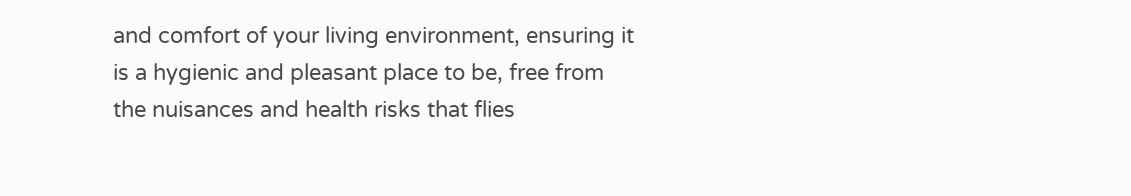and comfort of your living environment, ensuring it is a hygienic and pleasant place to be, free from the nuisances and health risks that flies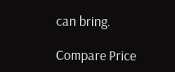can bring.

Compare Price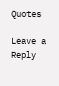Quotes

Leave a Reply